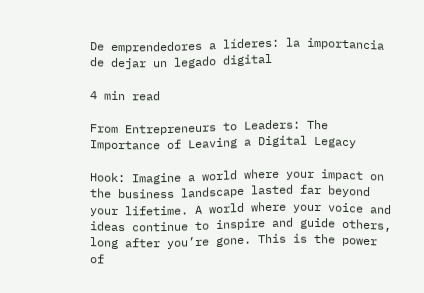De emprendedores a líderes: la importancia de dejar un legado digital

4 min read

From Entrepreneurs to Leaders: The Importance of Leaving a Digital Legacy

Hook: Imagine a world where your impact on the business landscape lasted far beyond your lifetime. A world where your voice and ideas continue to inspire and guide others, long after you’re gone. This is the power of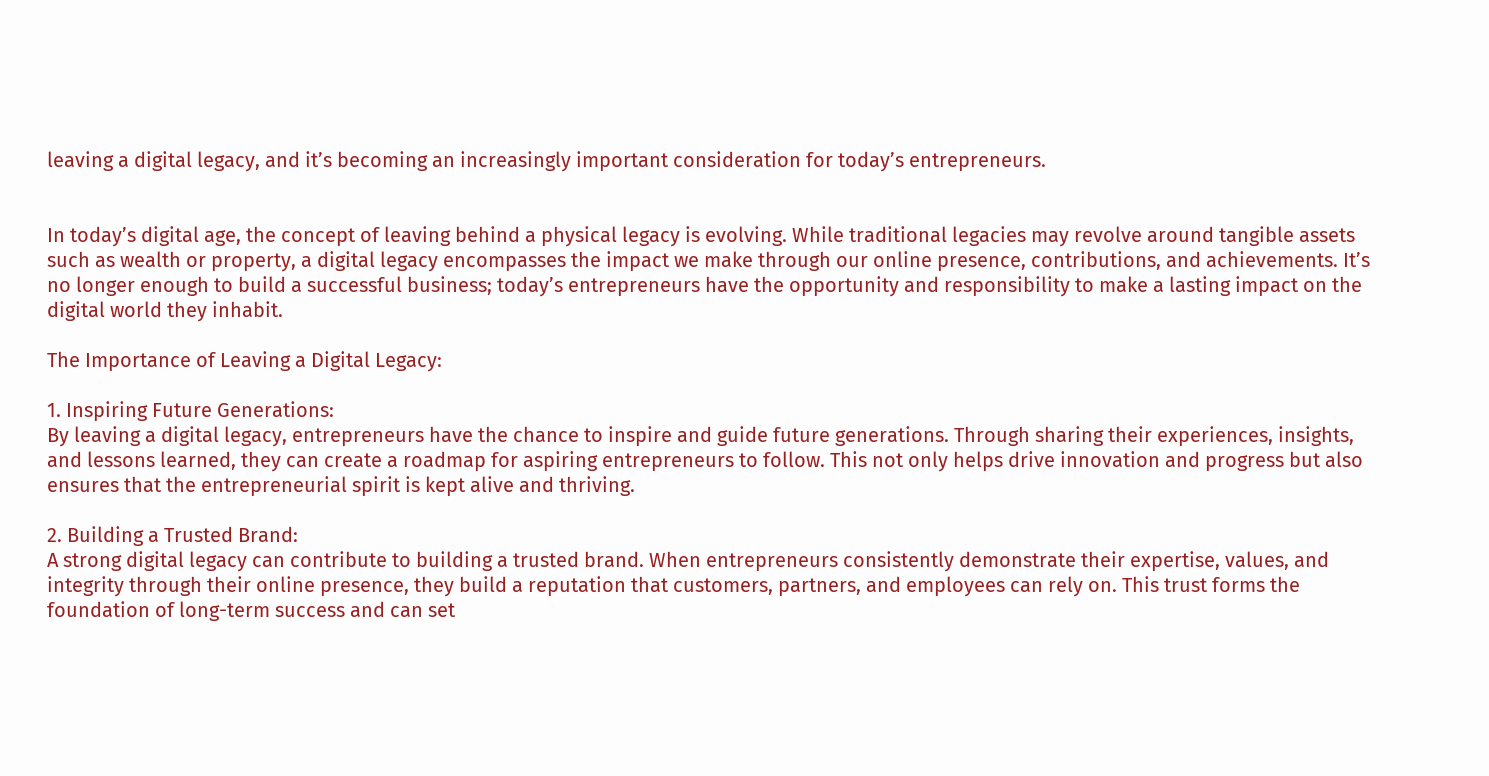leaving a digital legacy, and it’s becoming an increasingly important consideration for today’s entrepreneurs.


In today’s digital age, the concept of leaving behind a physical legacy is evolving. While traditional legacies may revolve around tangible assets such as wealth or property, a digital legacy encompasses the impact we make through our online presence, contributions, and achievements. It’s no longer enough to build a successful business; today’s entrepreneurs have the opportunity and responsibility to make a lasting impact on the digital world they inhabit.

The Importance of Leaving a Digital Legacy:

1. Inspiring Future Generations:
By leaving a digital legacy, entrepreneurs have the chance to inspire and guide future generations. Through sharing their experiences, insights, and lessons learned, they can create a roadmap for aspiring entrepreneurs to follow. This not only helps drive innovation and progress but also ensures that the entrepreneurial spirit is kept alive and thriving.

2. Building a Trusted Brand:
A strong digital legacy can contribute to building a trusted brand. When entrepreneurs consistently demonstrate their expertise, values, and integrity through their online presence, they build a reputation that customers, partners, and employees can rely on. This trust forms the foundation of long-term success and can set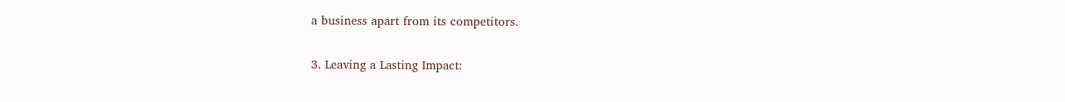a business apart from its competitors.

3. Leaving a Lasting Impact: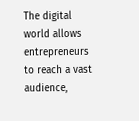The digital world allows entrepreneurs to reach a vast audience,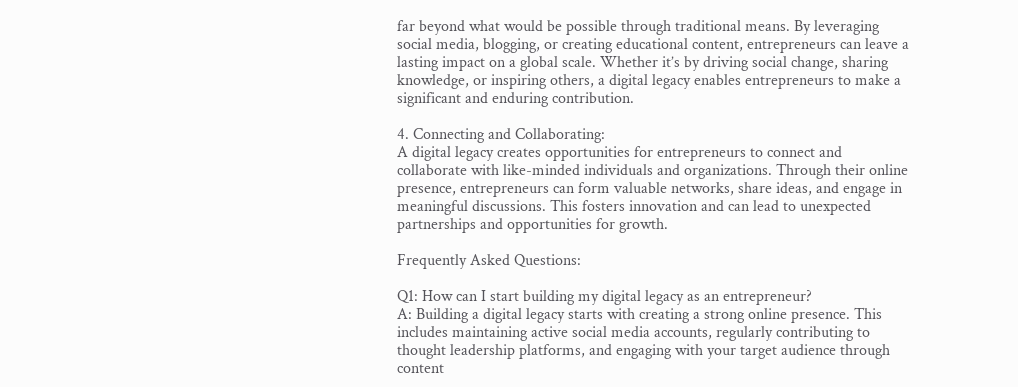far beyond what would be possible through traditional means. By leveraging social media, blogging, or creating educational content, entrepreneurs can leave a lasting impact on a global scale. Whether it’s by driving social change, sharing knowledge, or inspiring others, a digital legacy enables entrepreneurs to make a significant and enduring contribution.

4. Connecting and Collaborating:
A digital legacy creates opportunities for entrepreneurs to connect and collaborate with like-minded individuals and organizations. Through their online presence, entrepreneurs can form valuable networks, share ideas, and engage in meaningful discussions. This fosters innovation and can lead to unexpected partnerships and opportunities for growth.

Frequently Asked Questions:

Q1: How can I start building my digital legacy as an entrepreneur?
A: Building a digital legacy starts with creating a strong online presence. This includes maintaining active social media accounts, regularly contributing to thought leadership platforms, and engaging with your target audience through content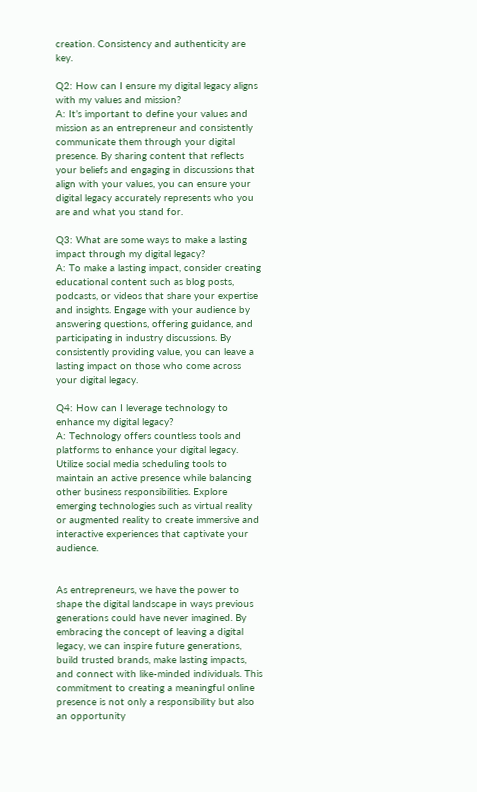creation. Consistency and authenticity are key.

Q2: How can I ensure my digital legacy aligns with my values and mission?
A: It’s important to define your values and mission as an entrepreneur and consistently communicate them through your digital presence. By sharing content that reflects your beliefs and engaging in discussions that align with your values, you can ensure your digital legacy accurately represents who you are and what you stand for.

Q3: What are some ways to make a lasting impact through my digital legacy?
A: To make a lasting impact, consider creating educational content such as blog posts, podcasts, or videos that share your expertise and insights. Engage with your audience by answering questions, offering guidance, and participating in industry discussions. By consistently providing value, you can leave a lasting impact on those who come across your digital legacy.

Q4: How can I leverage technology to enhance my digital legacy?
A: Technology offers countless tools and platforms to enhance your digital legacy. Utilize social media scheduling tools to maintain an active presence while balancing other business responsibilities. Explore emerging technologies such as virtual reality or augmented reality to create immersive and interactive experiences that captivate your audience.


As entrepreneurs, we have the power to shape the digital landscape in ways previous generations could have never imagined. By embracing the concept of leaving a digital legacy, we can inspire future generations, build trusted brands, make lasting impacts, and connect with like-minded individuals. This commitment to creating a meaningful online presence is not only a responsibility but also an opportunity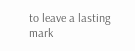to leave a lasting mark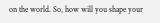on the world. So, how will you shape your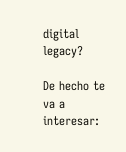digital legacy?

De hecho te va a interesar: